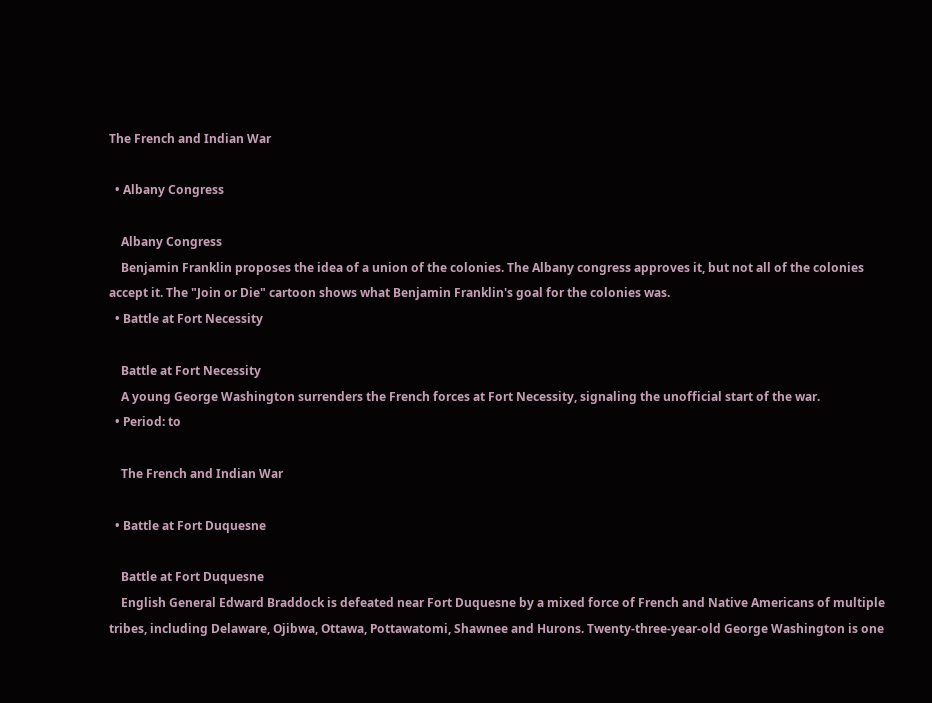The French and Indian War

  • Albany Congress

    Albany Congress
    Benjamin Franklin proposes the idea of a union of the colonies. The Albany congress approves it, but not all of the colonies accept it. The "Join or Die" cartoon shows what Benjamin Franklin's goal for the colonies was.
  • Battle at Fort Necessity

    Battle at Fort Necessity
    A young George Washington surrenders the French forces at Fort Necessity, signaling the unofficial start of the war.
  • Period: to

    The French and Indian War

  • Battle at Fort Duquesne

    Battle at Fort Duquesne
    English General Edward Braddock is defeated near Fort Duquesne by a mixed force of French and Native Americans of multiple tribes, including Delaware, Ojibwa, Ottawa, Pottawatomi, Shawnee and Hurons. Twenty-three-year-old George Washington is one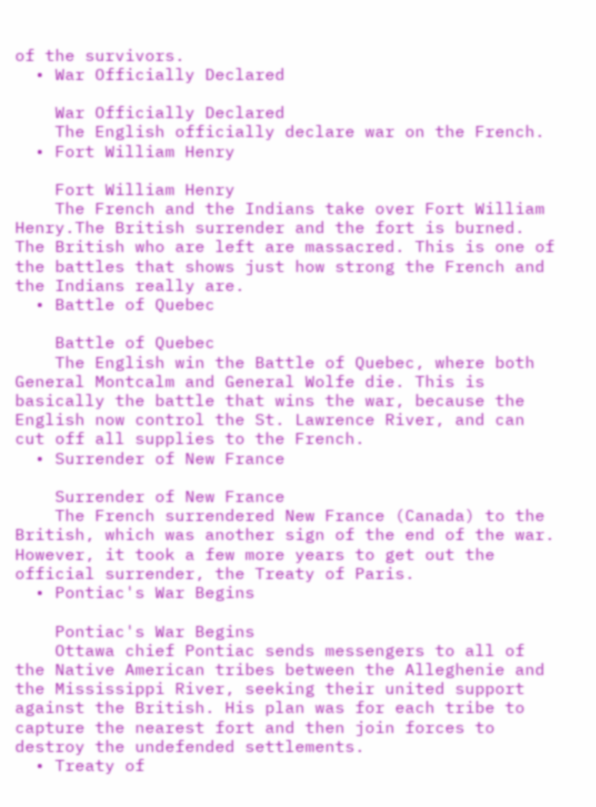of the survivors.
  • War Officially Declared

    War Officially Declared
    The English officially declare war on the French.
  • Fort William Henry

    Fort William Henry
    The French and the Indians take over Fort William Henry.The British surrender and the fort is burned. The British who are left are massacred. This is one of the battles that shows just how strong the French and the Indians really are.
  • Battle of Quebec

    Battle of Quebec
    The English win the Battle of Quebec, where both General Montcalm and General Wolfe die. This is basically the battle that wins the war, because the English now control the St. Lawrence River, and can cut off all supplies to the French.
  • Surrender of New France

    Surrender of New France
    The French surrendered New France (Canada) to the British, which was another sign of the end of the war. However, it took a few more years to get out the official surrender, the Treaty of Paris.
  • Pontiac's War Begins

    Pontiac's War Begins
    Ottawa chief Pontiac sends messengers to all of the Native American tribes between the Alleghenie and the Mississippi River, seeking their united support against the British. His plan was for each tribe to capture the nearest fort and then join forces to destroy the undefended settlements.
  • Treaty of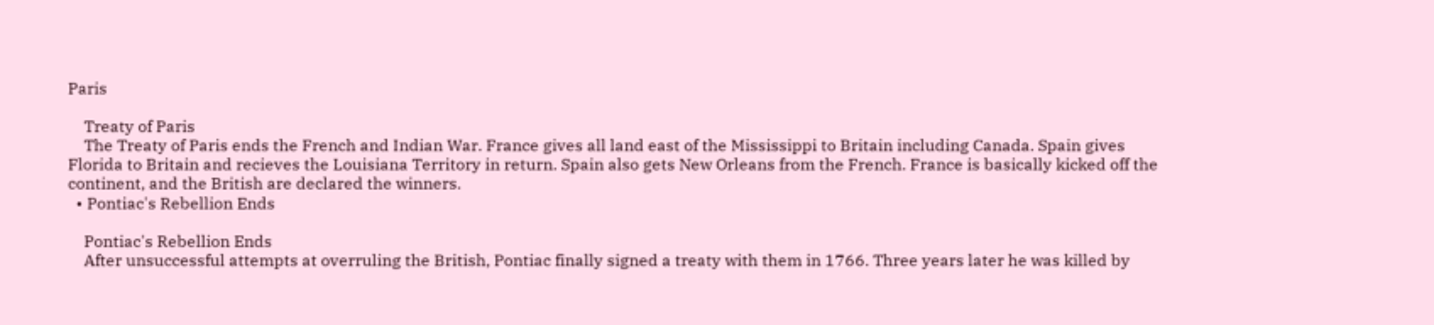Paris

    Treaty of Paris
    The Treaty of Paris ends the French and Indian War. France gives all land east of the Mississippi to Britain including Canada. Spain gives Florida to Britain and recieves the Louisiana Territory in return. Spain also gets New Orleans from the French. France is basically kicked off the continent, and the British are declared the winners.
  • Pontiac's Rebellion Ends

    Pontiac's Rebellion Ends
    After unsuccessful attempts at overruling the British, Pontiac finally signed a treaty with them in 1766. Three years later he was killed by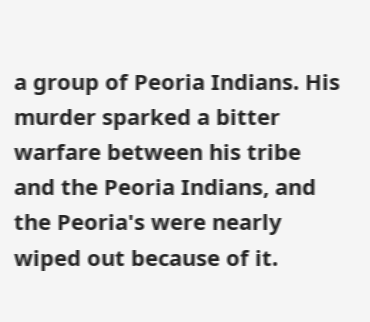a group of Peoria Indians. His murder sparked a bitter warfare between his tribe and the Peoria Indians, and the Peoria's were nearly wiped out because of it.